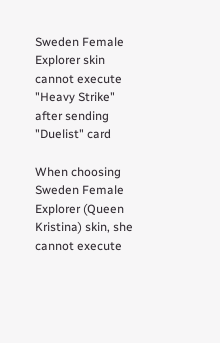Sweden Female Explorer skin cannot execute "Heavy Strike" after sending "Duelist" card

When choosing Sweden Female Explorer (Queen Kristina) skin, she cannot execute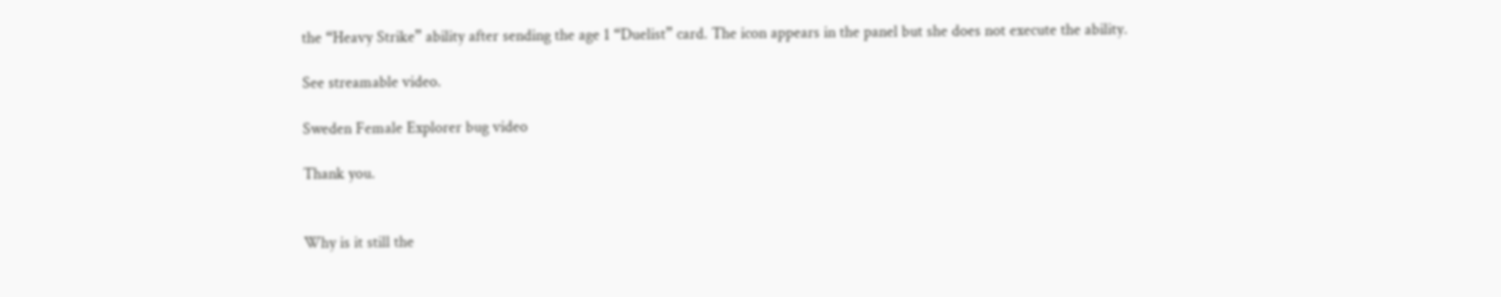the “Heavy Strike” ability after sending the age 1 “Duelist” card. The icon appears in the panel but she does not execute the ability.

See streamable video.

Sweden Female Explorer bug video

Thank you.


Why is it still the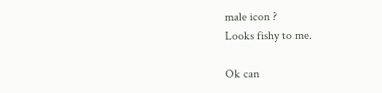male icon ?
Looks fishy to me.

Ok can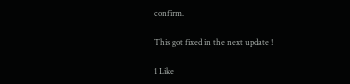confirm.

This got fixed in the next update !

1 Like